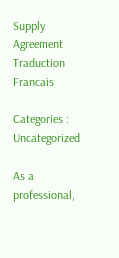Supply Agreement Traduction Francais

Categories : Uncategorized

As a professional,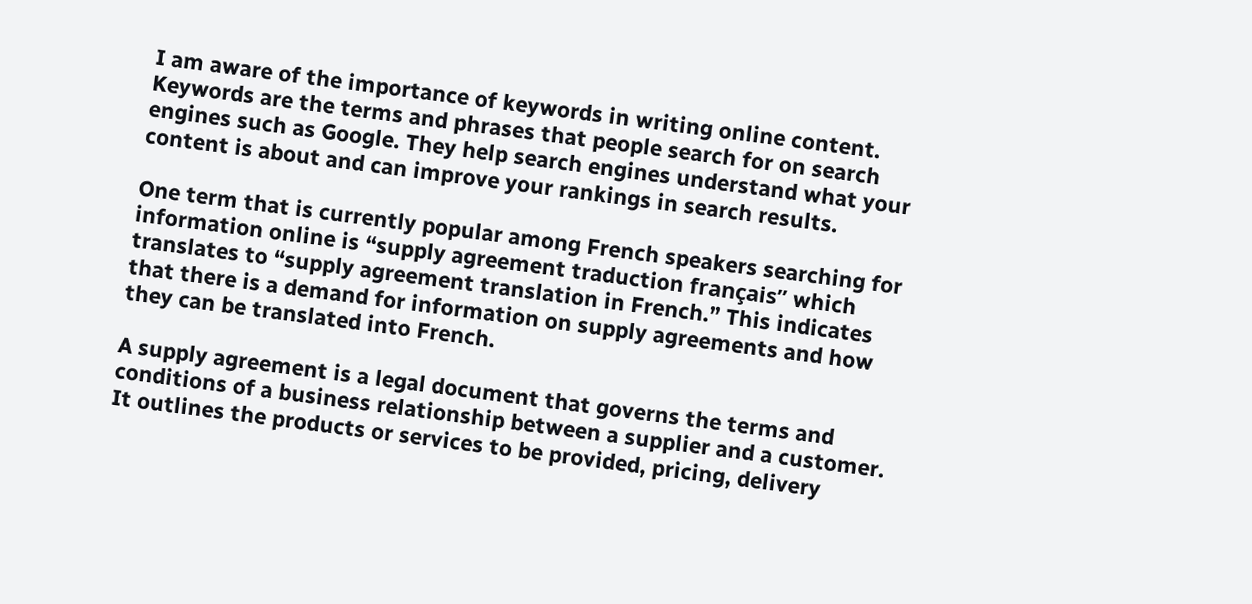I am aware of the importance of keywords in writing online content. Keywords are the terms and phrases that people search for on search engines such as Google. They help search engines understand what your content is about and can improve your rankings in search results.

One term that is currently popular among French speakers searching for information online is “supply agreement traduction français” which translates to “supply agreement translation in French.” This indicates that there is a demand for information on supply agreements and how they can be translated into French.

A supply agreement is a legal document that governs the terms and conditions of a business relationship between a supplier and a customer. It outlines the products or services to be provided, pricing, delivery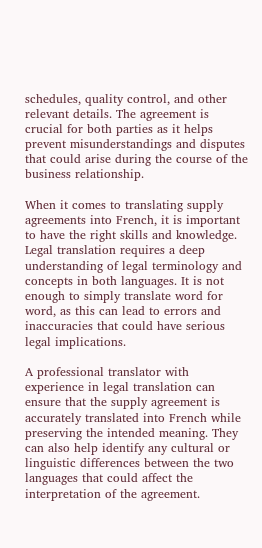schedules, quality control, and other relevant details. The agreement is crucial for both parties as it helps prevent misunderstandings and disputes that could arise during the course of the business relationship.

When it comes to translating supply agreements into French, it is important to have the right skills and knowledge. Legal translation requires a deep understanding of legal terminology and concepts in both languages. It is not enough to simply translate word for word, as this can lead to errors and inaccuracies that could have serious legal implications.

A professional translator with experience in legal translation can ensure that the supply agreement is accurately translated into French while preserving the intended meaning. They can also help identify any cultural or linguistic differences between the two languages that could affect the interpretation of the agreement.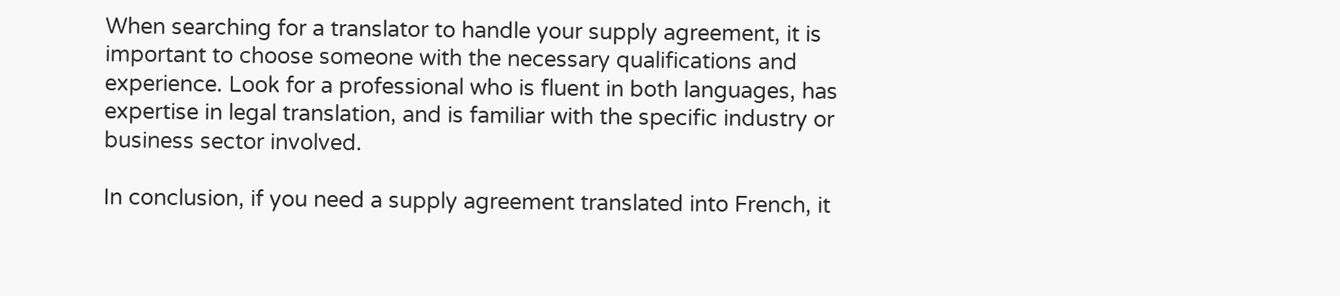When searching for a translator to handle your supply agreement, it is important to choose someone with the necessary qualifications and experience. Look for a professional who is fluent in both languages, has expertise in legal translation, and is familiar with the specific industry or business sector involved.

In conclusion, if you need a supply agreement translated into French, it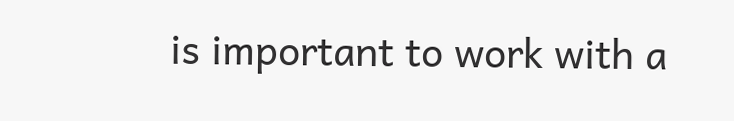is important to work with a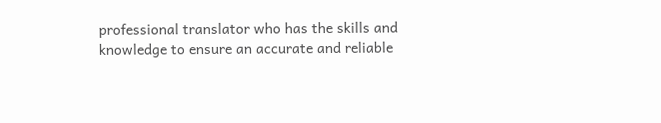professional translator who has the skills and knowledge to ensure an accurate and reliable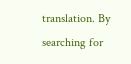translation. By searching for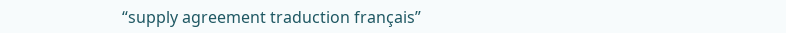“supply agreement traduction français”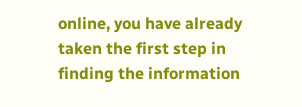online, you have already taken the first step in finding the information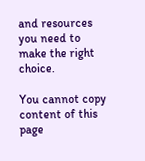and resources you need to make the right choice.

You cannot copy content of this page